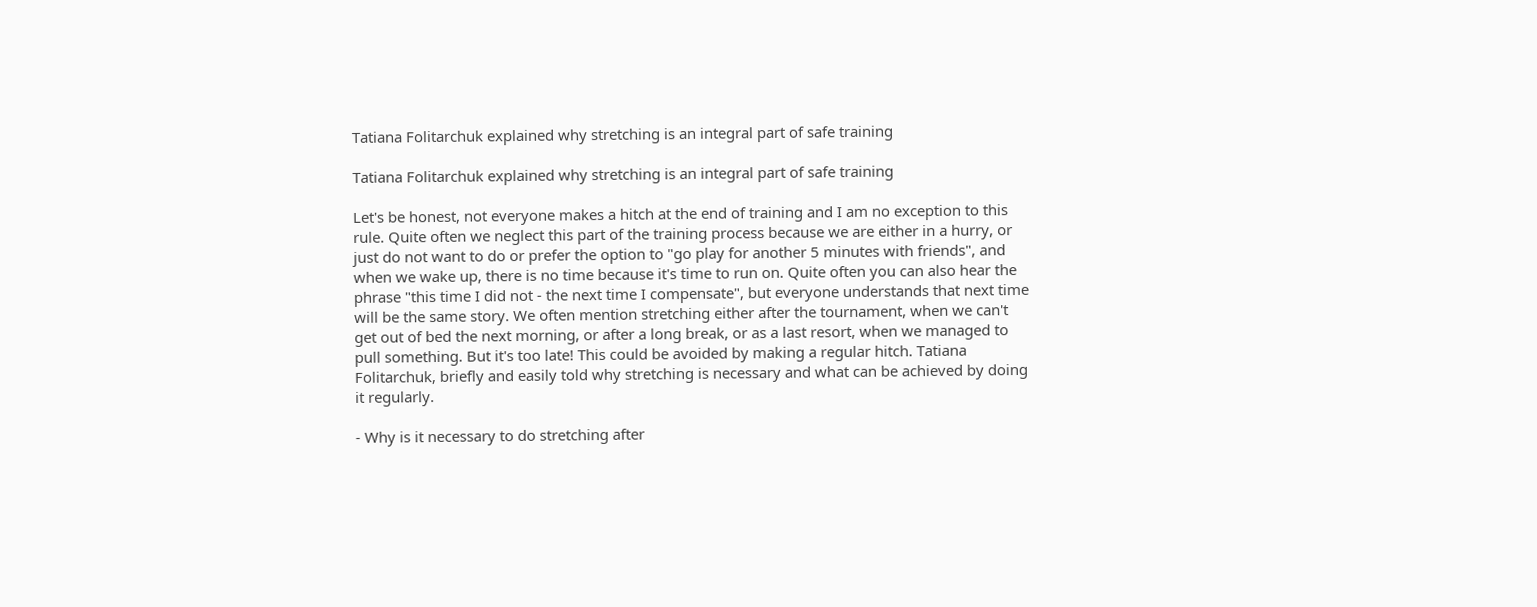Tatiana Folitarchuk explained why stretching is an integral part of safe training

Tatiana Folitarchuk explained why stretching is an integral part of safe training

Let's be honest, not everyone makes a hitch at the end of training and I am no exception to this rule. Quite often we neglect this part of the training process because we are either in a hurry, or just do not want to do or prefer the option to "go play for another 5 minutes with friends", and when we wake up, there is no time because it's time to run on. Quite often you can also hear the phrase "this time I did not - the next time I compensate", but everyone understands that next time will be the same story. We often mention stretching either after the tournament, when we can't get out of bed the next morning, or after a long break, or as a last resort, when we managed to pull something. But it's too late! This could be avoided by making a regular hitch. Tatiana Folitarchuk, briefly and easily told why stretching is necessary and what can be achieved by doing it regularly.

- Why is it necessary to do stretching after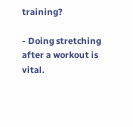training?

- Doing stretching after a workout is vital.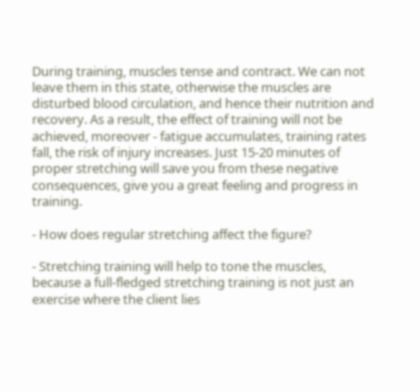During training, muscles tense and contract. We can not leave them in this state, otherwise the muscles are disturbed blood circulation, and hence their nutrition and recovery. As a result, the effect of training will not be achieved, moreover - fatigue accumulates, training rates fall, the risk of injury increases. Just 15-20 minutes of proper stretching will save you from these negative consequences, give you a great feeling and progress in training.

- How does regular stretching affect the figure?

- Stretching training will help to tone the muscles, because a full-fledged stretching training is not just an exercise where the client lies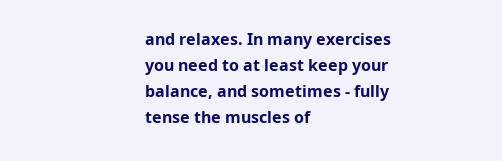and relaxes. In many exercises you need to at least keep your balance, and sometimes - fully tense the muscles of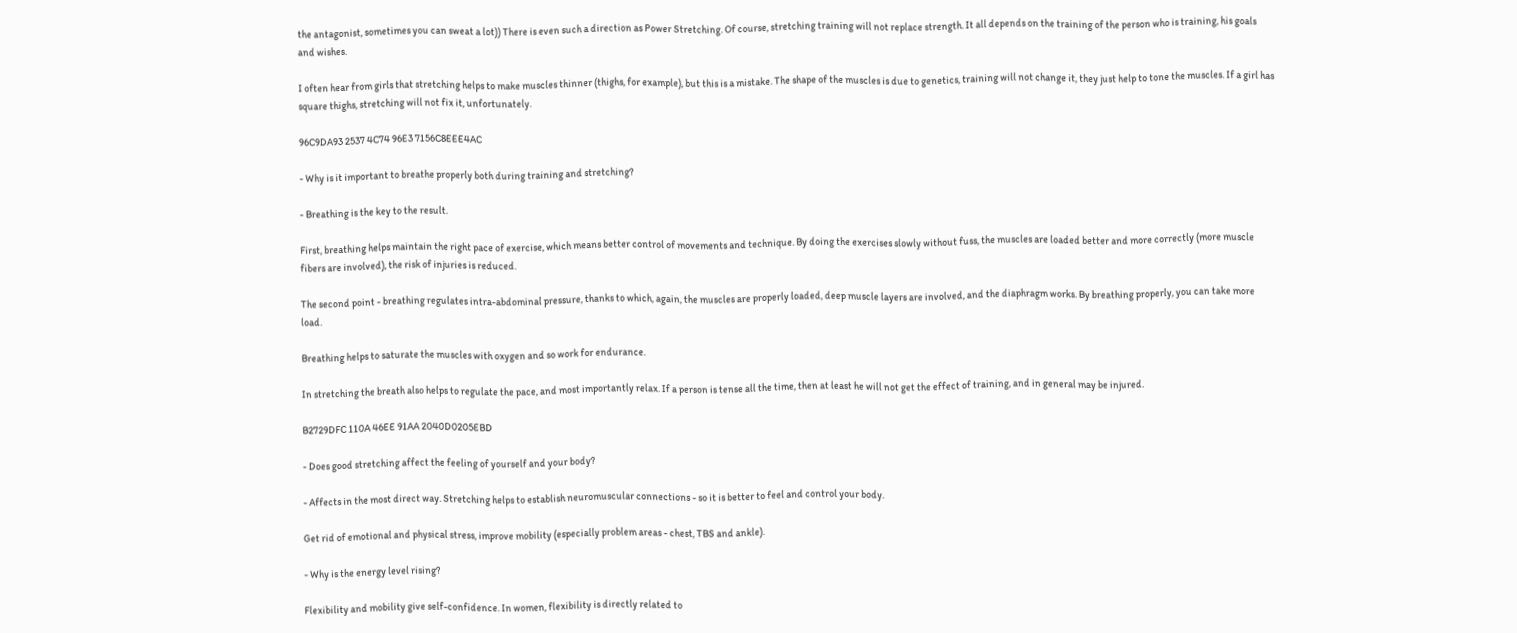the antagonist, sometimes you can sweat a lot)) There is even such a direction as Power Stretching. Of course, stretching training will not replace strength. It all depends on the training of the person who is training, his goals and wishes.

I often hear from girls that stretching helps to make muscles thinner (thighs, for example), but this is a mistake. The shape of the muscles is due to genetics, training will not change it, they just help to tone the muscles. If a girl has square thighs, stretching will not fix it, unfortunately.

96C9DA93 2537 4C74 96E3 7156C8EEE4AC

- Why is it important to breathe properly both during training and stretching?

- Breathing is the key to the result.

First, breathing helps maintain the right pace of exercise, which means better control of movements and technique. By doing the exercises slowly without fuss, the muscles are loaded better and more correctly (more muscle fibers are involved), the risk of injuries is reduced.

The second point - breathing regulates intra-abdominal pressure, thanks to which, again, the muscles are properly loaded, deep muscle layers are involved, and the diaphragm works. By breathing properly, you can take more load.

Breathing helps to saturate the muscles with oxygen and so work for endurance.

In stretching the breath also helps to regulate the pace, and most importantly relax. If a person is tense all the time, then at least he will not get the effect of training, and in general may be injured.

B2729DFC 110A 46EE 91AA 2040D0205EBD

- Does good stretching affect the feeling of yourself and your body?

- Affects in the most direct way. Stretching helps to establish neuromuscular connections - so it is better to feel and control your body.

Get rid of emotional and physical stress, improve mobility (especially problem areas - chest, TBS and ankle).

- Why is the energy level rising?

Flexibility and mobility give self-confidence. In women, flexibility is directly related to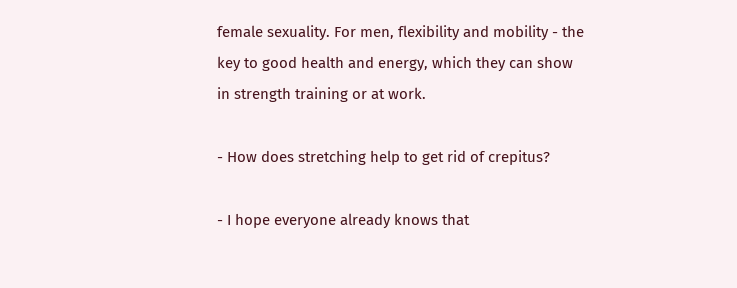female sexuality. For men, flexibility and mobility - the key to good health and energy, which they can show in strength training or at work.

- How does stretching help to get rid of crepitus?

- I hope everyone already knows that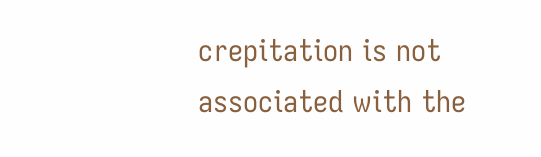crepitation is not associated with the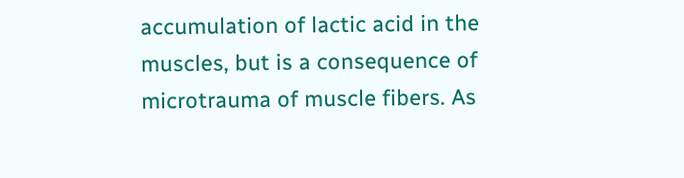accumulation of lactic acid in the muscles, but is a consequence of microtrauma of muscle fibers. As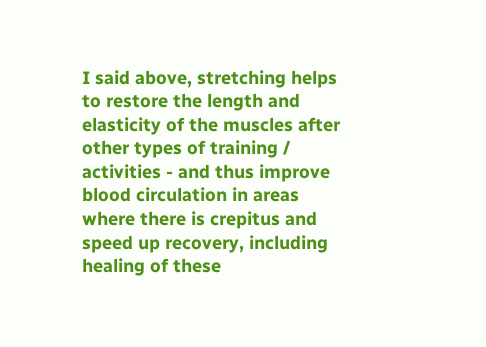I said above, stretching helps to restore the length and elasticity of the muscles after other types of training / activities - and thus improve blood circulation in areas where there is crepitus and speed up recovery, including healing of these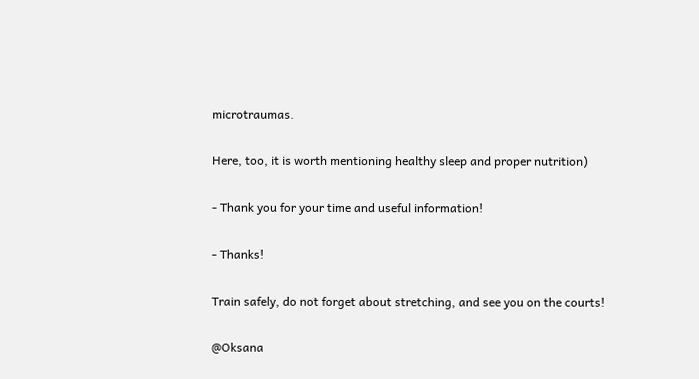microtraumas.

Here, too, it is worth mentioning healthy sleep and proper nutrition)

- Thank you for your time and useful information!

- Thanks!

Train safely, do not forget about stretching, and see you on the courts!

@Oksana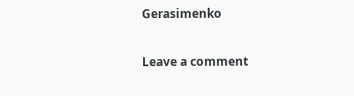Gerasimenko

Leave a comment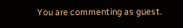You are commenting as guest.